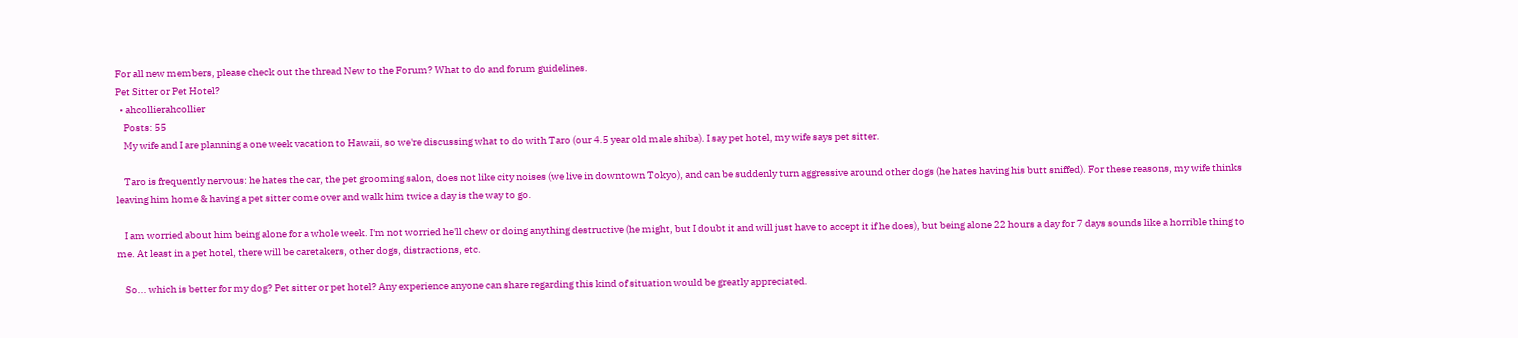For all new members, please check out the thread New to the Forum? What to do and forum guidelines.
Pet Sitter or Pet Hotel?
  • ahcollierahcollier
    Posts: 55
    My wife and I are planning a one week vacation to Hawaii, so we're discussing what to do with Taro (our 4.5 year old male shiba). I say pet hotel, my wife says pet sitter.

    Taro is frequently nervous: he hates the car, the pet grooming salon, does not like city noises (we live in downtown Tokyo), and can be suddenly turn aggressive around other dogs (he hates having his butt sniffed). For these reasons, my wife thinks leaving him home & having a pet sitter come over and walk him twice a day is the way to go.

    I am worried about him being alone for a whole week. I'm not worried he'll chew or doing anything destructive (he might, but I doubt it and will just have to accept it if he does), but being alone 22 hours a day for 7 days sounds like a horrible thing to me. At least in a pet hotel, there will be caretakers, other dogs, distractions, etc.

    So... which is better for my dog? Pet sitter or pet hotel? Any experience anyone can share regarding this kind of situation would be greatly appreciated.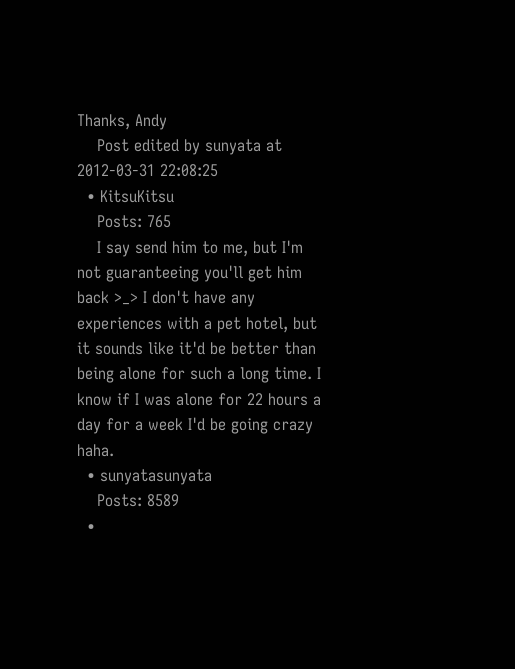Thanks, Andy
    Post edited by sunyata at 2012-03-31 22:08:25
  • KitsuKitsu
    Posts: 765
    I say send him to me, but I'm not guaranteeing you'll get him back >_> I don't have any experiences with a pet hotel, but it sounds like it'd be better than being alone for such a long time. I know if I was alone for 22 hours a day for a week I'd be going crazy haha.
  • sunyatasunyata
    Posts: 8589
  •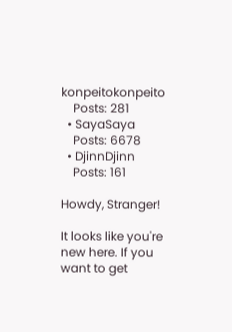konpeitokonpeito
    Posts: 281
  • SayaSaya
    Posts: 6678
  • DjinnDjinn
    Posts: 161

Howdy, Stranger!

It looks like you're new here. If you want to get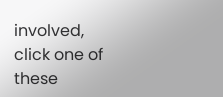involved, click one of these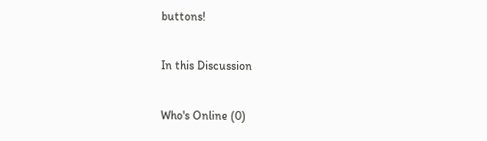buttons!

In this Discussion

Who's Online (0)